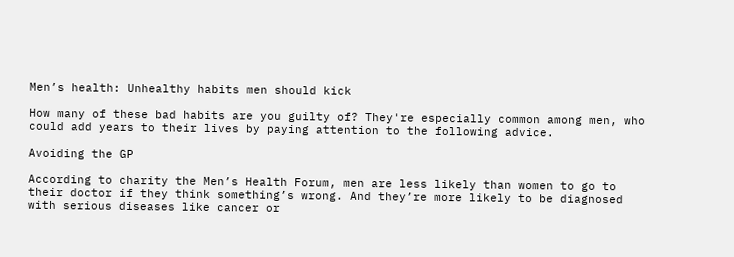Men’s health: Unhealthy habits men should kick

How many of these bad habits are you guilty of? They're especially common among men, who could add years to their lives by paying attention to the following advice.

Avoiding the GP

According to charity the Men’s Health Forum, men are less likely than women to go to their doctor if they think something’s wrong. And they’re more likely to be diagnosed with serious diseases like cancer or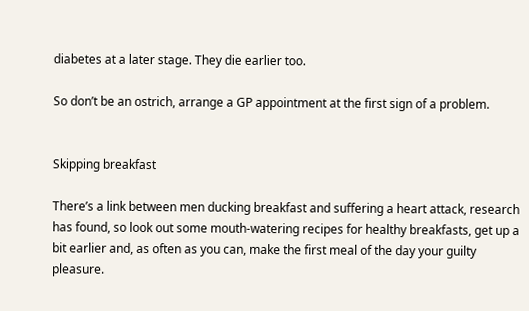diabetes at a later stage. They die earlier too.

So don’t be an ostrich, arrange a GP appointment at the first sign of a problem.


Skipping breakfast

There’s a link between men ducking breakfast and suffering a heart attack, research has found, so look out some mouth-watering recipes for healthy breakfasts, get up a bit earlier and, as often as you can, make the first meal of the day your guilty pleasure.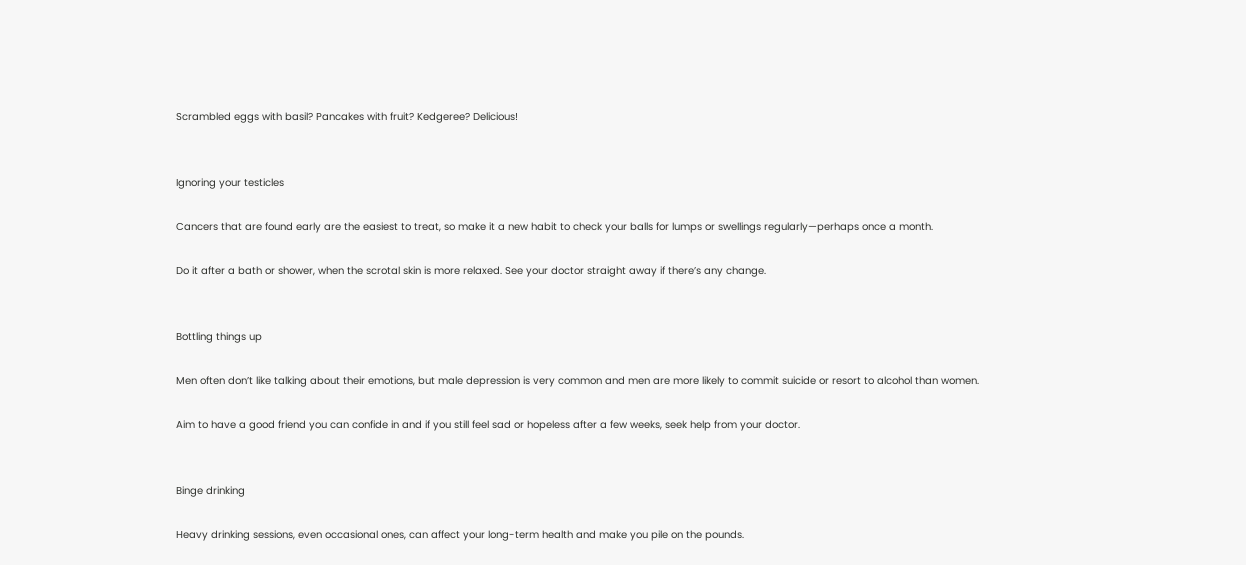Scrambled eggs with basil? Pancakes with fruit? Kedgeree? Delicious!


Ignoring your testicles

Cancers that are found early are the easiest to treat, so make it a new habit to check your balls for lumps or swellings regularly—perhaps once a month.

Do it after a bath or shower, when the scrotal skin is more relaxed. See your doctor straight away if there’s any change.


Bottling things up

Men often don’t like talking about their emotions, but male depression is very common and men are more likely to commit suicide or resort to alcohol than women.

Aim to have a good friend you can confide in and if you still feel sad or hopeless after a few weeks, seek help from your doctor.


Binge drinking

Heavy drinking sessions, even occasional ones, can affect your long-term health and make you pile on the pounds.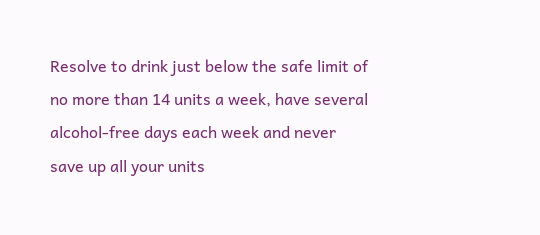Resolve to drink just below the safe limit of no more than 14 units a week, have several alcohol-free days each week and never save up all your units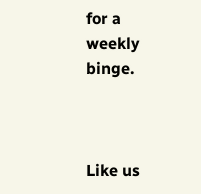for a weekly binge.



Like us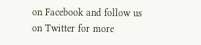on Facebook and follow us on Twitter for more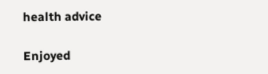health advice

Enjoyed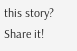this story? Share it!